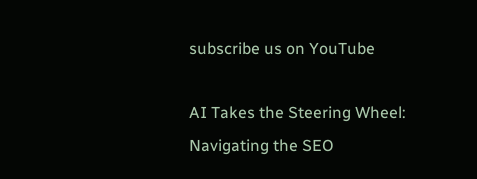subscribe us on YouTube

AI Takes the Steering Wheel: Navigating the SEO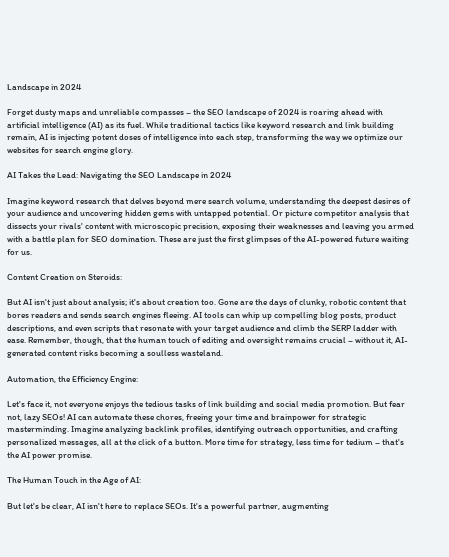Landscape in 2024

Forget dusty maps and unreliable compasses – the SEO landscape of 2024 is roaring ahead with artificial intelligence (AI) as its fuel. While traditional tactics like keyword research and link building remain, AI is injecting potent doses of intelligence into each step, transforming the way we optimize our websites for search engine glory.

AI Takes the Lead: Navigating the SEO Landscape in 2024

Imagine keyword research that delves beyond mere search volume, understanding the deepest desires of your audience and uncovering hidden gems with untapped potential. Or picture competitor analysis that dissects your rivals' content with microscopic precision, exposing their weaknesses and leaving you armed with a battle plan for SEO domination. These are just the first glimpses of the AI-powered future waiting for us.

Content Creation on Steroids:

But AI isn't just about analysis; it's about creation too. Gone are the days of clunky, robotic content that bores readers and sends search engines fleeing. AI tools can whip up compelling blog posts, product descriptions, and even scripts that resonate with your target audience and climb the SERP ladder with ease. Remember, though, that the human touch of editing and oversight remains crucial – without it, AI-generated content risks becoming a soulless wasteland.

Automation, the Efficiency Engine:

Let's face it, not everyone enjoys the tedious tasks of link building and social media promotion. But fear not, lazy SEOs! AI can automate these chores, freeing your time and brainpower for strategic masterminding. Imagine analyzing backlink profiles, identifying outreach opportunities, and crafting personalized messages, all at the click of a button. More time for strategy, less time for tedium – that's the AI power promise.

The Human Touch in the Age of AI:

But let's be clear, AI isn't here to replace SEOs. It's a powerful partner, augmenting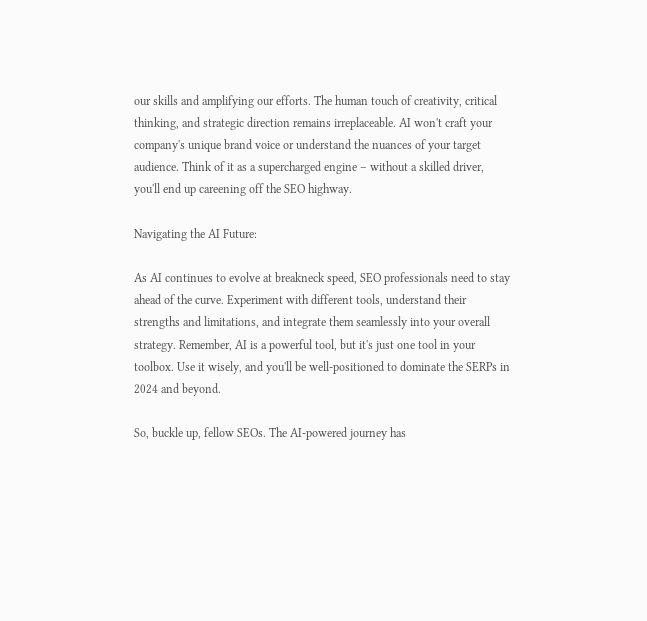our skills and amplifying our efforts. The human touch of creativity, critical thinking, and strategic direction remains irreplaceable. AI won't craft your company's unique brand voice or understand the nuances of your target audience. Think of it as a supercharged engine – without a skilled driver, you'll end up careening off the SEO highway.

Navigating the AI Future:

As AI continues to evolve at breakneck speed, SEO professionals need to stay ahead of the curve. Experiment with different tools, understand their strengths and limitations, and integrate them seamlessly into your overall strategy. Remember, AI is a powerful tool, but it's just one tool in your toolbox. Use it wisely, and you'll be well-positioned to dominate the SERPs in 2024 and beyond.

So, buckle up, fellow SEOs. The AI-powered journey has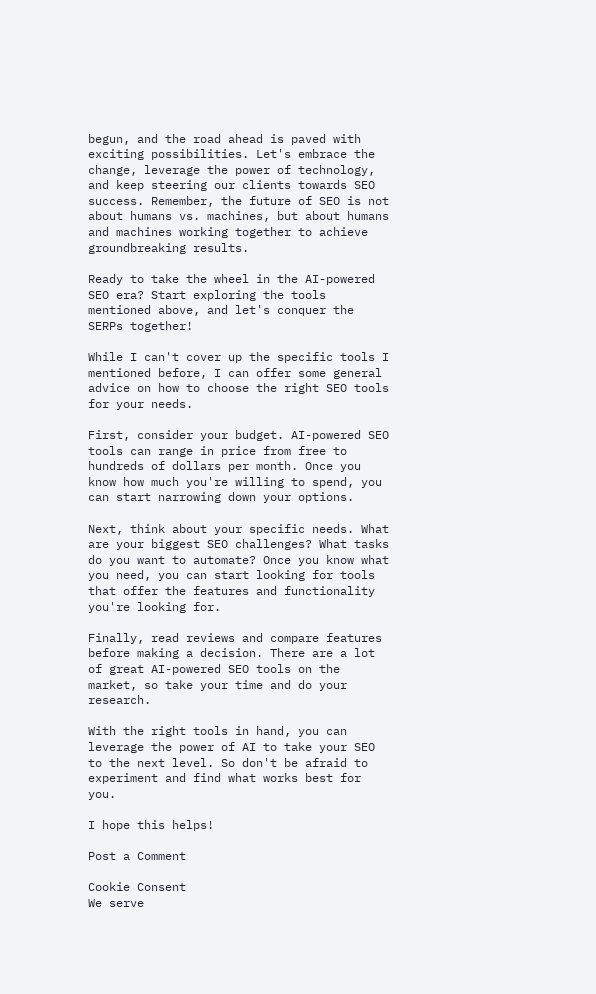begun, and the road ahead is paved with exciting possibilities. Let's embrace the change, leverage the power of technology, and keep steering our clients towards SEO success. Remember, the future of SEO is not about humans vs. machines, but about humans and machines working together to achieve groundbreaking results.

Ready to take the wheel in the AI-powered SEO era? Start exploring the tools mentioned above, and let's conquer the SERPs together!

While I can't cover up the specific tools I mentioned before, I can offer some general advice on how to choose the right SEO tools for your needs.

First, consider your budget. AI-powered SEO tools can range in price from free to hundreds of dollars per month. Once you know how much you're willing to spend, you can start narrowing down your options.

Next, think about your specific needs. What are your biggest SEO challenges? What tasks do you want to automate? Once you know what you need, you can start looking for tools that offer the features and functionality you're looking for.

Finally, read reviews and compare features before making a decision. There are a lot of great AI-powered SEO tools on the market, so take your time and do your research.

With the right tools in hand, you can leverage the power of AI to take your SEO to the next level. So don't be afraid to experiment and find what works best for you.

I hope this helps!

Post a Comment

Cookie Consent
We serve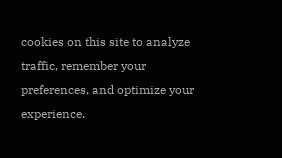cookies on this site to analyze traffic, remember your preferences, and optimize your experience.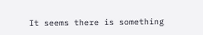It seems there is something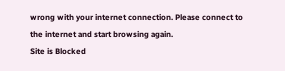wrong with your internet connection. Please connect to the internet and start browsing again.
Site is Blocked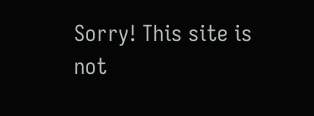Sorry! This site is not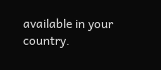available in your country.